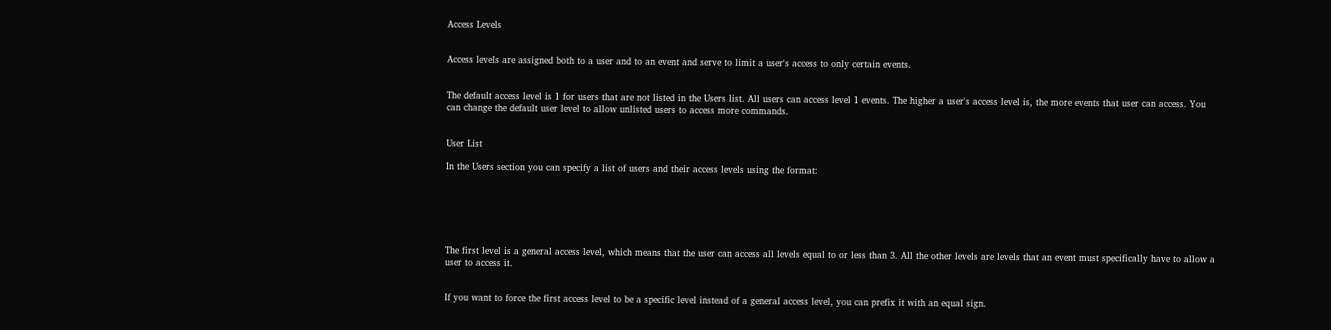Access Levels


Access levels are assigned both to a user and to an event and serve to limit a user's access to only certain events.


The default access level is 1 for users that are not listed in the Users list. All users can access level 1 events. The higher a user's access level is, the more events that user can access. You can change the default user level to allow unlisted users to access more commands.


User List

In the Users section you can specify a list of users and their access levels using the format:






The first level is a general access level, which means that the user can access all levels equal to or less than 3. All the other levels are levels that an event must specifically have to allow a user to access it.


If you want to force the first access level to be a specific level instead of a general access level, you can prefix it with an equal sign.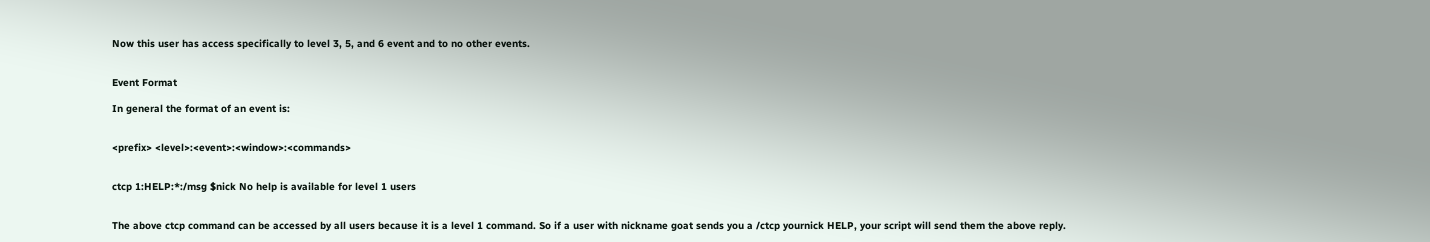Now this user has access specifically to level 3, 5, and 6 event and to no other events.


Event Format

In general the format of an event is:


<prefix> <level>:<event>:<window>:<commands>


ctcp 1:HELP:*:/msg $nick No help is available for level 1 users


The above ctcp command can be accessed by all users because it is a level 1 command. So if a user with nickname goat sends you a /ctcp yournick HELP, your script will send them the above reply.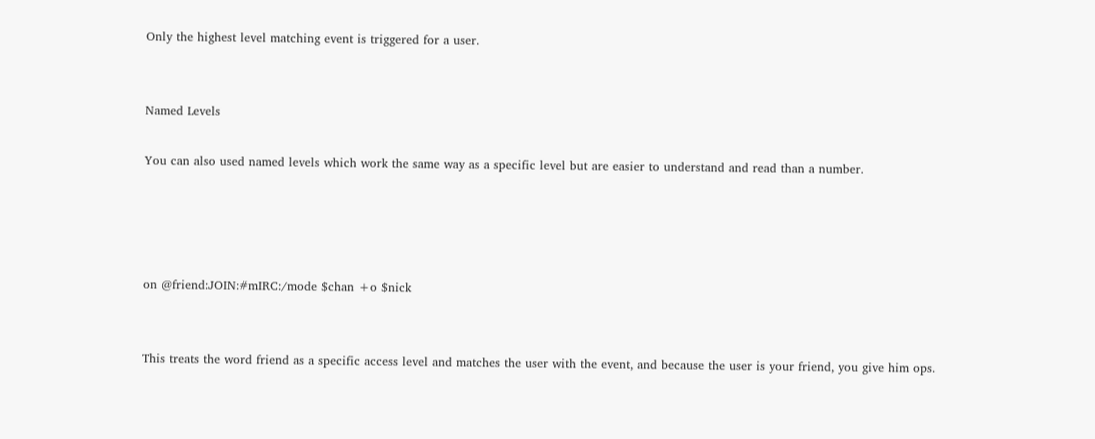Only the highest level matching event is triggered for a user.


Named Levels

You can also used named levels which work the same way as a specific level but are easier to understand and read than a number.




on @friend:JOIN:#mIRC:/mode $chan +o $nick


This treats the word friend as a specific access level and matches the user with the event, and because the user is your friend, you give him ops.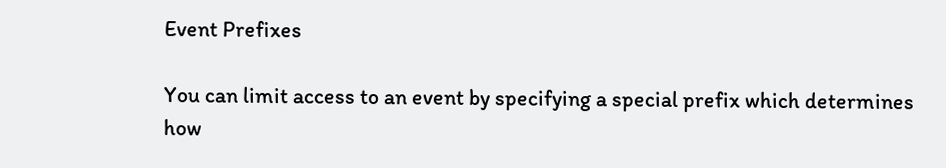Event Prefixes

You can limit access to an event by specifying a special prefix which determines how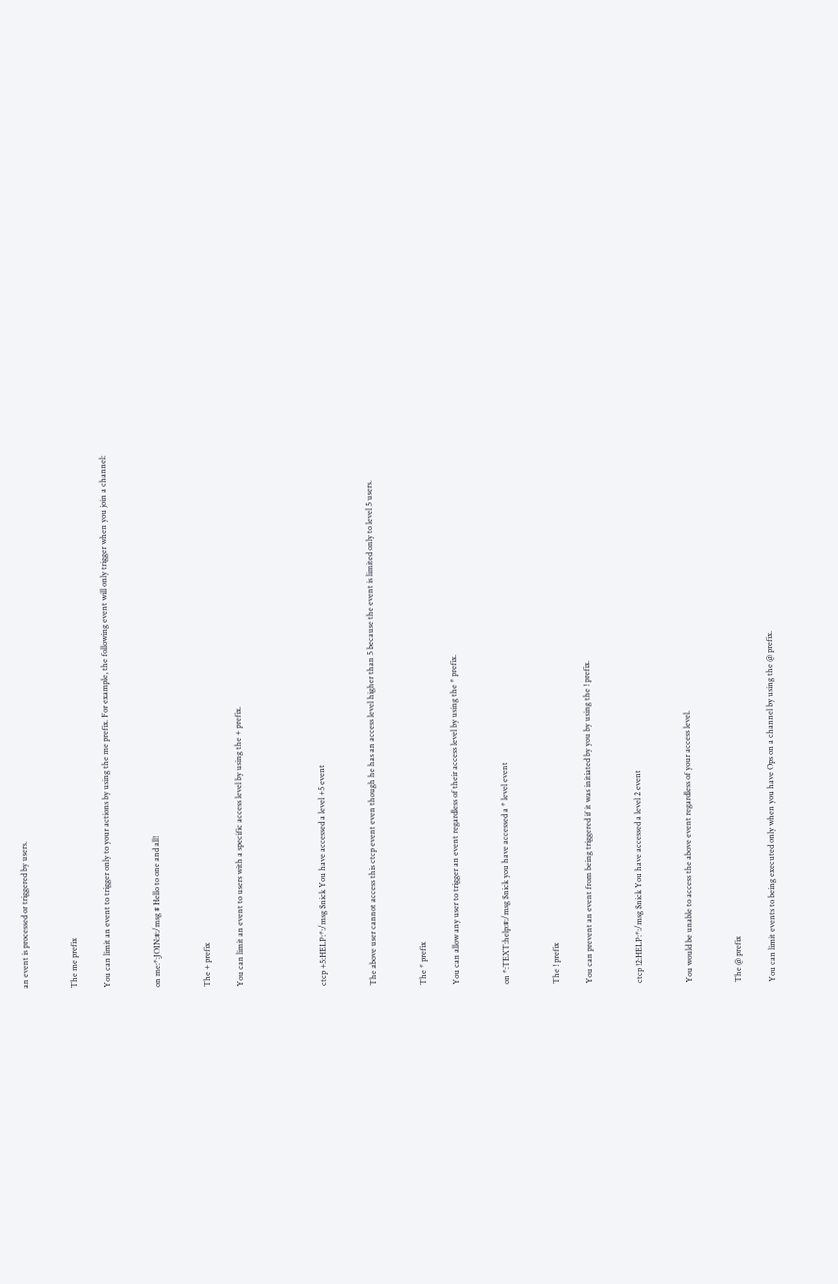an event is processed or triggered by users.


The me prefix

You can limit an event to trigger only to your actions by using the me prefix. For example, the following event will only trigger when you join a channel:


on me:*:JOIN:#:/msg # Hello to one and all!


The + prefix

You can limit an event to users with a specific access level by using the + prefix.




ctcp +5:HELP:*:/msg $nick You have accessed a level +5 event


The above user cannot access this ctcp event even though he has an access level higher than 5 because the event is limited only to level 5 users.


The * prefix

You can allow any user to trigger an event regardless of their access level by using the * prefix.


on *:TEXT:help:#:/msg $nick you have accessed a * level event


The ! prefix

You can prevent an event from being triggered if it was initiated by you by using the ! prefix.


ctcp !2:HELP:*:/msg $nick You have accessed a level 2 event


You would be unable to access the above event regardless of your access level.


The @ prefix

You can limit events to being executed only when you have Ops on a channel by using the @ prefix.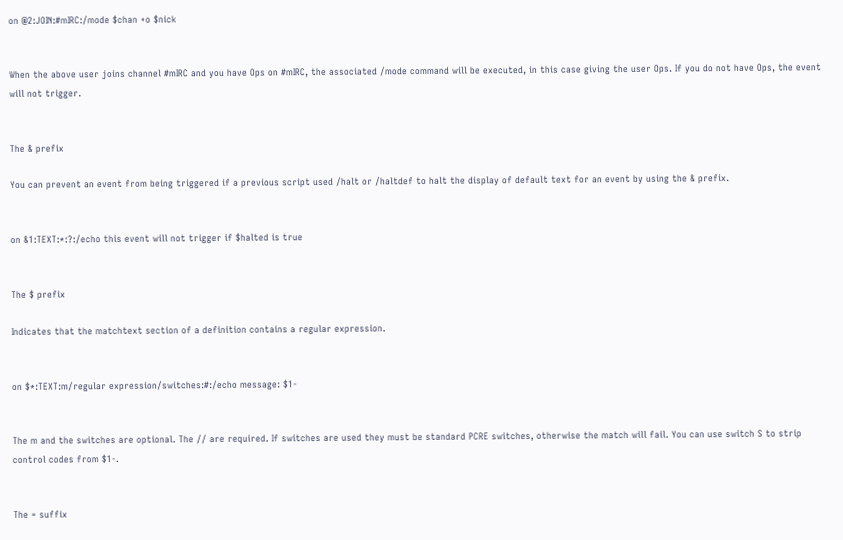on @2:JOIN:#mIRC:/mode $chan +o $nick


When the above user joins channel #mIRC and you have Ops on #mIRC, the associated /mode command will be executed, in this case giving the user Ops. If you do not have Ops, the event will not trigger.


The & prefix

You can prevent an event from being triggered if a previous script used /halt or /haltdef to halt the display of default text for an event by using the & prefix.


on &1:TEXT:*:?:/echo this event will not trigger if $halted is true


The $ prefix

Indicates that the matchtext section of a definition contains a regular expression.


on $*:TEXT:m/regular expression/switches:#:/echo message: $1-


The m and the switches are optional. The // are required. If switches are used they must be standard PCRE switches, otherwise the match will fail. You can use switch S to strip control codes from $1-.


The = suffix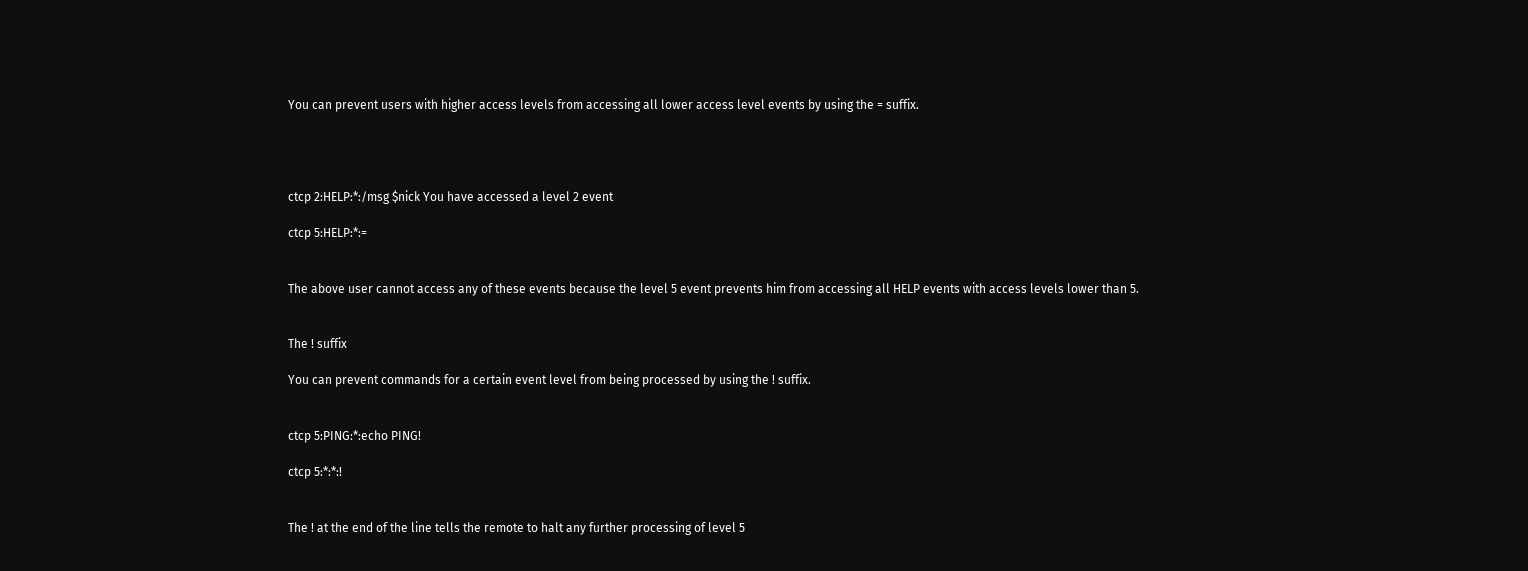You can prevent users with higher access levels from accessing all lower access level events by using the = suffix.




ctcp 2:HELP:*:/msg $nick You have accessed a level 2 event

ctcp 5:HELP:*:=


The above user cannot access any of these events because the level 5 event prevents him from accessing all HELP events with access levels lower than 5.


The ! suffix

You can prevent commands for a certain event level from being processed by using the ! suffix.


ctcp 5:PING:*:echo PING!

ctcp 5:*:*:!


The ! at the end of the line tells the remote to halt any further processing of level 5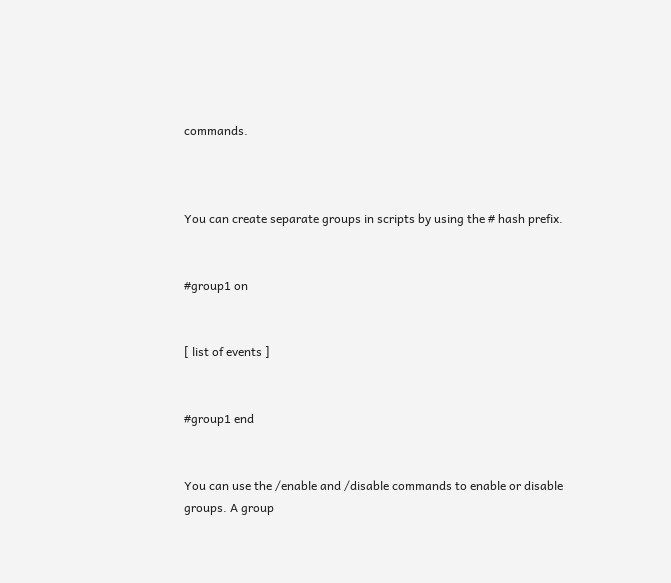commands.



You can create separate groups in scripts by using the # hash prefix.


#group1 on


[ list of events ]


#group1 end


You can use the /enable and /disable commands to enable or disable groups. A group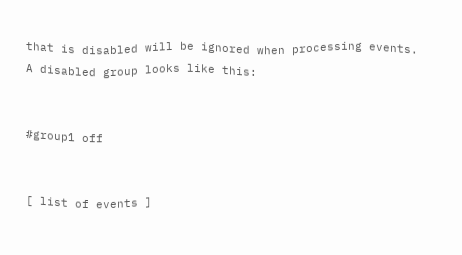that is disabled will be ignored when processing events. A disabled group looks like this:


#group1 off


[ list of events ]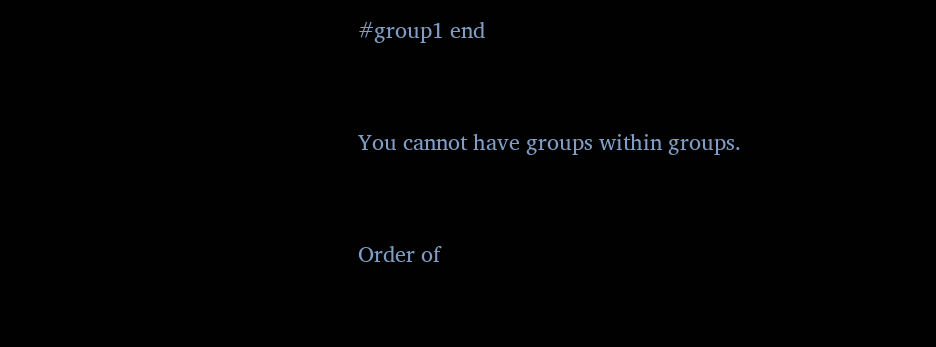#group1 end


You cannot have groups within groups.


Order of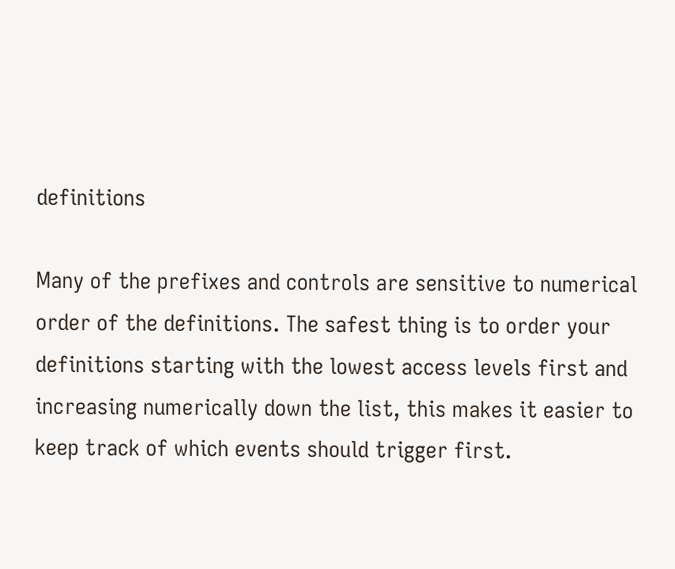definitions

Many of the prefixes and controls are sensitive to numerical order of the definitions. The safest thing is to order your definitions starting with the lowest access levels first and increasing numerically down the list, this makes it easier to keep track of which events should trigger first.